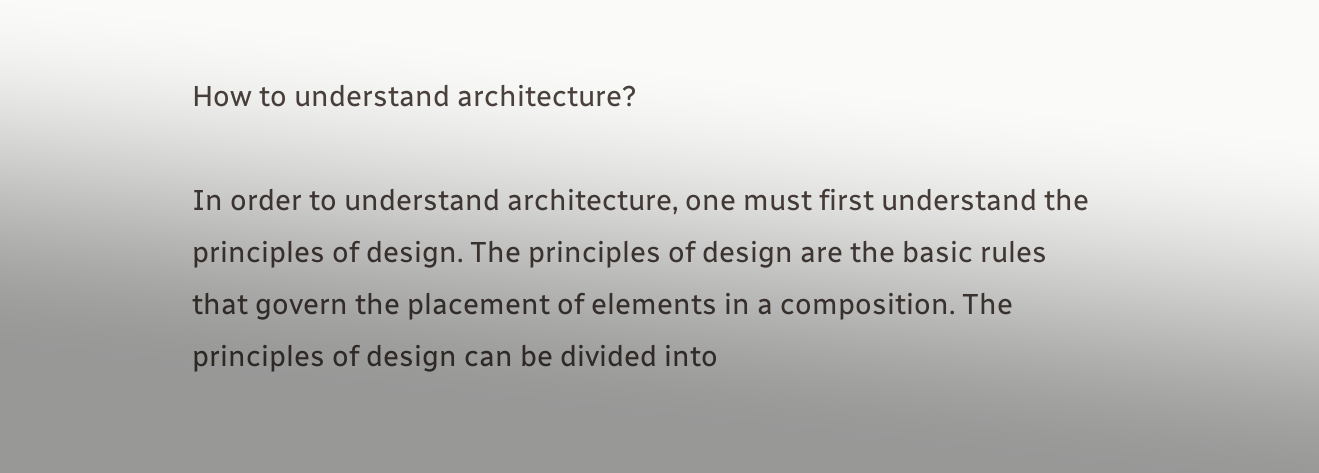How to understand architecture?

In order to understand architecture, one must first understand the principles of design. The principles of design are the basic rules that govern the placement of elements in a composition. The principles of design can be divided into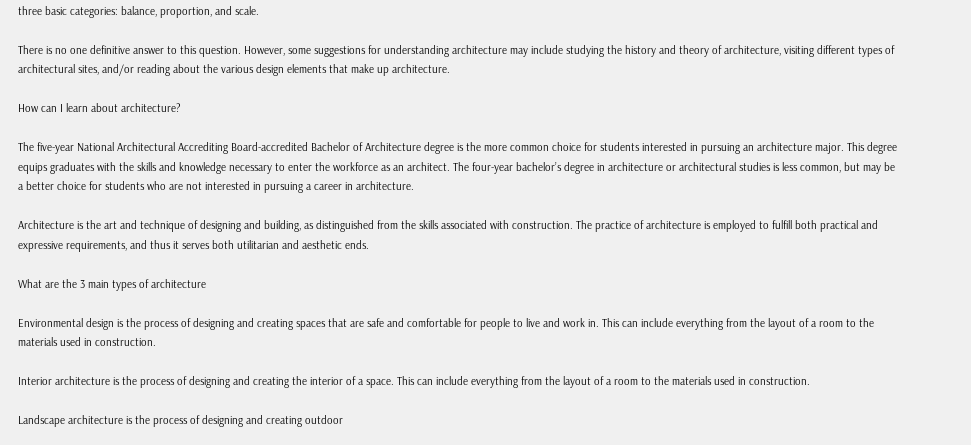three basic categories: balance, proportion, and scale.

There is no one definitive answer to this question. However, some suggestions for understanding architecture may include studying the history and theory of architecture, visiting different types of architectural sites, and/or reading about the various design elements that make up architecture.

How can I learn about architecture?

The five-year National Architectural Accrediting Board-accredited Bachelor of Architecture degree is the more common choice for students interested in pursuing an architecture major. This degree equips graduates with the skills and knowledge necessary to enter the workforce as an architect. The four-year bachelor’s degree in architecture or architectural studies is less common, but may be a better choice for students who are not interested in pursuing a career in architecture.

Architecture is the art and technique of designing and building, as distinguished from the skills associated with construction. The practice of architecture is employed to fulfill both practical and expressive requirements, and thus it serves both utilitarian and aesthetic ends.

What are the 3 main types of architecture

Environmental design is the process of designing and creating spaces that are safe and comfortable for people to live and work in. This can include everything from the layout of a room to the materials used in construction.

Interior architecture is the process of designing and creating the interior of a space. This can include everything from the layout of a room to the materials used in construction.

Landscape architecture is the process of designing and creating outdoor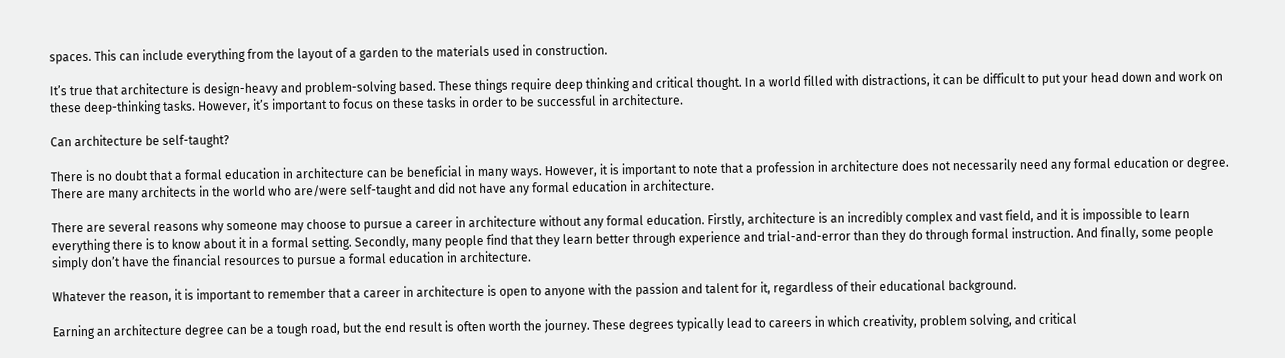spaces. This can include everything from the layout of a garden to the materials used in construction.

It’s true that architecture is design-heavy and problem-solving based. These things require deep thinking and critical thought. In a world filled with distractions, it can be difficult to put your head down and work on these deep-thinking tasks. However, it’s important to focus on these tasks in order to be successful in architecture.

Can architecture be self-taught?

There is no doubt that a formal education in architecture can be beneficial in many ways. However, it is important to note that a profession in architecture does not necessarily need any formal education or degree. There are many architects in the world who are/were self-taught and did not have any formal education in architecture.

There are several reasons why someone may choose to pursue a career in architecture without any formal education. Firstly, architecture is an incredibly complex and vast field, and it is impossible to learn everything there is to know about it in a formal setting. Secondly, many people find that they learn better through experience and trial-and-error than they do through formal instruction. And finally, some people simply don’t have the financial resources to pursue a formal education in architecture.

Whatever the reason, it is important to remember that a career in architecture is open to anyone with the passion and talent for it, regardless of their educational background.

Earning an architecture degree can be a tough road, but the end result is often worth the journey. These degrees typically lead to careers in which creativity, problem solving, and critical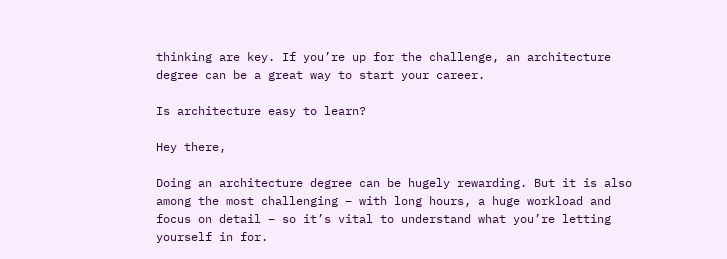thinking are key. If you’re up for the challenge, an architecture degree can be a great way to start your career.

Is architecture easy to learn?

Hey there,

Doing an architecture degree can be hugely rewarding. But it is also among the most challenging – with long hours, a huge workload and focus on detail – so it’s vital to understand what you’re letting yourself in for.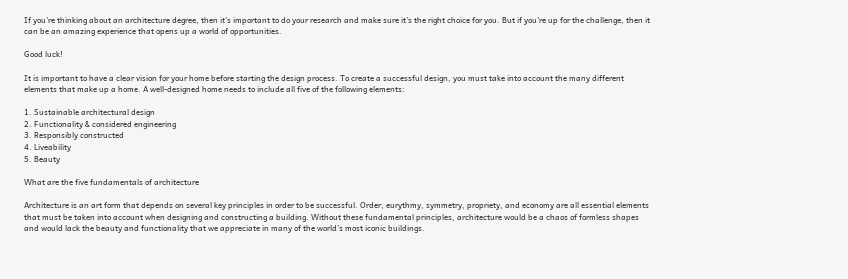If you’re thinking about an architecture degree, then it’s important to do your research and make sure it’s the right choice for you. But if you’re up for the challenge, then it can be an amazing experience that opens up a world of opportunities.

Good luck!

It is important to have a clear vision for your home before starting the design process. To create a successful design, you must take into account the many different elements that make up a home. A well-designed home needs to include all five of the following elements:

1. Sustainable architectural design
2. Functionality & considered engineering
3. Responsibly constructed
4. Liveability
5. Beauty

What are the five fundamentals of architecture

Architecture is an art form that depends on several key principles in order to be successful. Order, eurythmy, symmetry, propriety, and economy are all essential elements that must be taken into account when designing and constructing a building. Without these fundamental principles, architecture would be a chaos of formless shapes and would lack the beauty and functionality that we appreciate in many of the world’s most iconic buildings.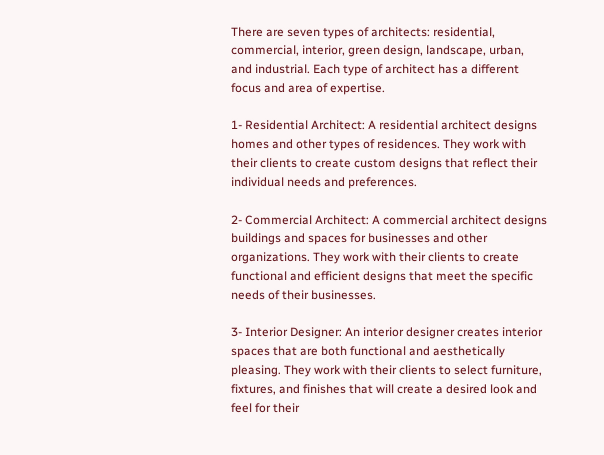There are seven types of architects: residential, commercial, interior, green design, landscape, urban, and industrial. Each type of architect has a different focus and area of expertise.

1- Residential Architect: A residential architect designs homes and other types of residences. They work with their clients to create custom designs that reflect their individual needs and preferences.

2- Commercial Architect: A commercial architect designs buildings and spaces for businesses and other organizations. They work with their clients to create functional and efficient designs that meet the specific needs of their businesses.

3- Interior Designer: An interior designer creates interior spaces that are both functional and aesthetically pleasing. They work with their clients to select furniture, fixtures, and finishes that will create a desired look and feel for their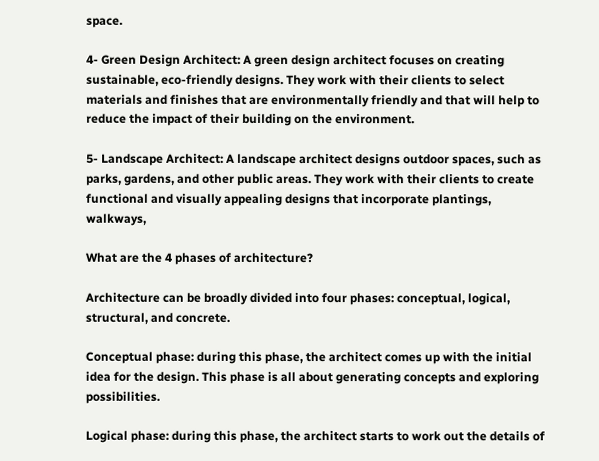space.

4- Green Design Architect: A green design architect focuses on creating sustainable, eco-friendly designs. They work with their clients to select materials and finishes that are environmentally friendly and that will help to reduce the impact of their building on the environment.

5- Landscape Architect: A landscape architect designs outdoor spaces, such as parks, gardens, and other public areas. They work with their clients to create functional and visually appealing designs that incorporate plantings, walkways,

What are the 4 phases of architecture?

Architecture can be broadly divided into four phases: conceptual, logical, structural, and concrete.

Conceptual phase: during this phase, the architect comes up with the initial idea for the design. This phase is all about generating concepts and exploring possibilities.

Logical phase: during this phase, the architect starts to work out the details of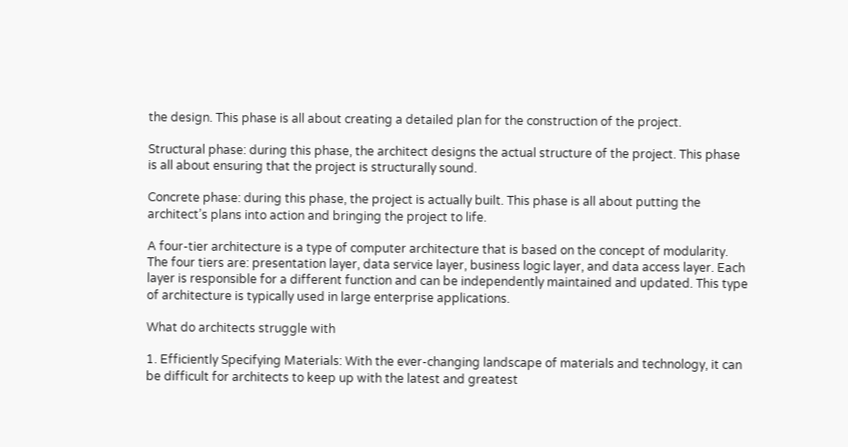the design. This phase is all about creating a detailed plan for the construction of the project.

Structural phase: during this phase, the architect designs the actual structure of the project. This phase is all about ensuring that the project is structurally sound.

Concrete phase: during this phase, the project is actually built. This phase is all about putting the architect’s plans into action and bringing the project to life.

A four-tier architecture is a type of computer architecture that is based on the concept of modularity. The four tiers are: presentation layer, data service layer, business logic layer, and data access layer. Each layer is responsible for a different function and can be independently maintained and updated. This type of architecture is typically used in large enterprise applications.

What do architects struggle with

1. Efficiently Specifying Materials: With the ever-changing landscape of materials and technology, it can be difficult for architects to keep up with the latest and greatest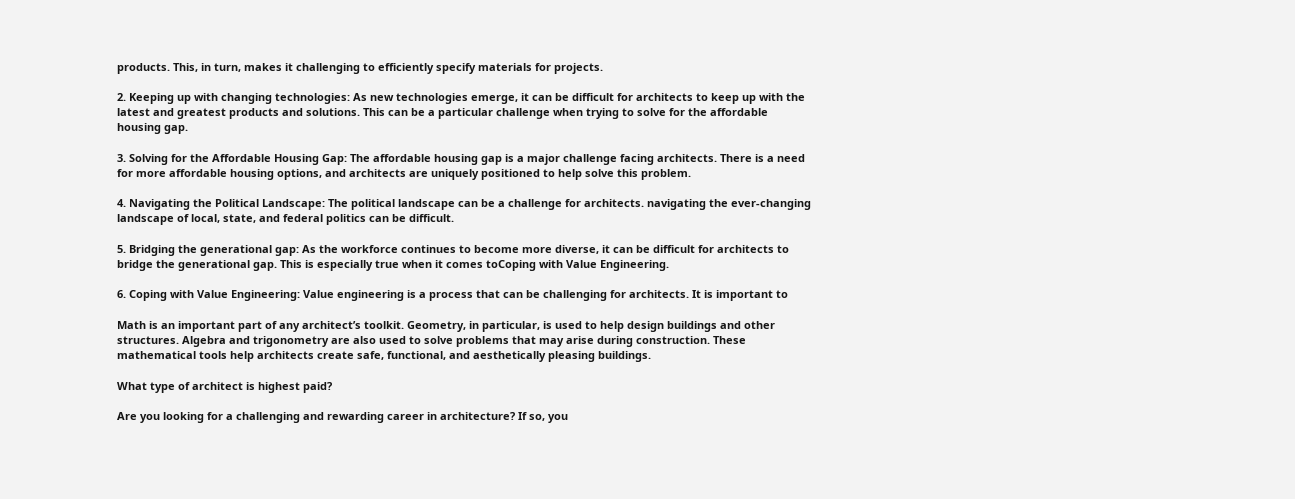products. This, in turn, makes it challenging to efficiently specify materials for projects.

2. Keeping up with changing technologies: As new technologies emerge, it can be difficult for architects to keep up with the latest and greatest products and solutions. This can be a particular challenge when trying to solve for the affordable housing gap.

3. Solving for the Affordable Housing Gap: The affordable housing gap is a major challenge facing architects. There is a need for more affordable housing options, and architects are uniquely positioned to help solve this problem.

4. Navigating the Political Landscape: The political landscape can be a challenge for architects. navigating the ever-changing landscape of local, state, and federal politics can be difficult.

5. Bridging the generational gap: As the workforce continues to become more diverse, it can be difficult for architects to bridge the generational gap. This is especially true when it comes toCoping with Value Engineering.

6. Coping with Value Engineering: Value engineering is a process that can be challenging for architects. It is important to

Math is an important part of any architect’s toolkit. Geometry, in particular, is used to help design buildings and other structures. Algebra and trigonometry are also used to solve problems that may arise during construction. These mathematical tools help architects create safe, functional, and aesthetically pleasing buildings.

What type of architect is highest paid?

Are you looking for a challenging and rewarding career in architecture? If so, you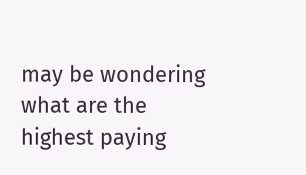may be wondering what are the highest paying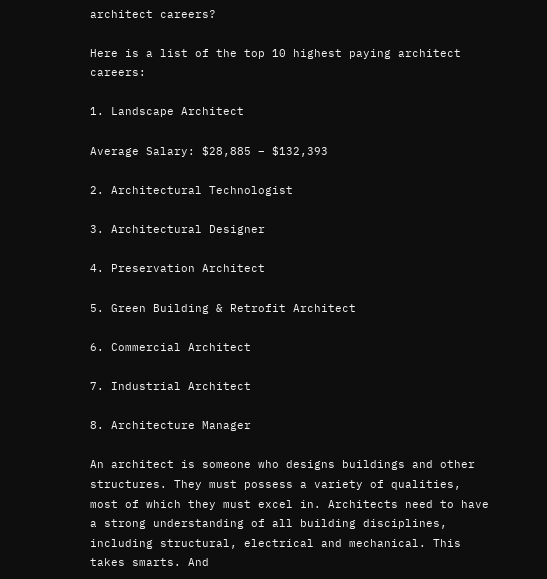architect careers?

Here is a list of the top 10 highest paying architect careers:

1. Landscape Architect

Average Salary: $28,885 – $132,393

2. Architectural Technologist

3. Architectural Designer

4. Preservation Architect

5. Green Building & Retrofit Architect

6. Commercial Architect

7. Industrial Architect

8. Architecture Manager

An architect is someone who designs buildings and other structures. They must possess a variety of qualities, most of which they must excel in. Architects need to have a strong understanding of all building disciplines, including structural, electrical and mechanical. This takes smarts. And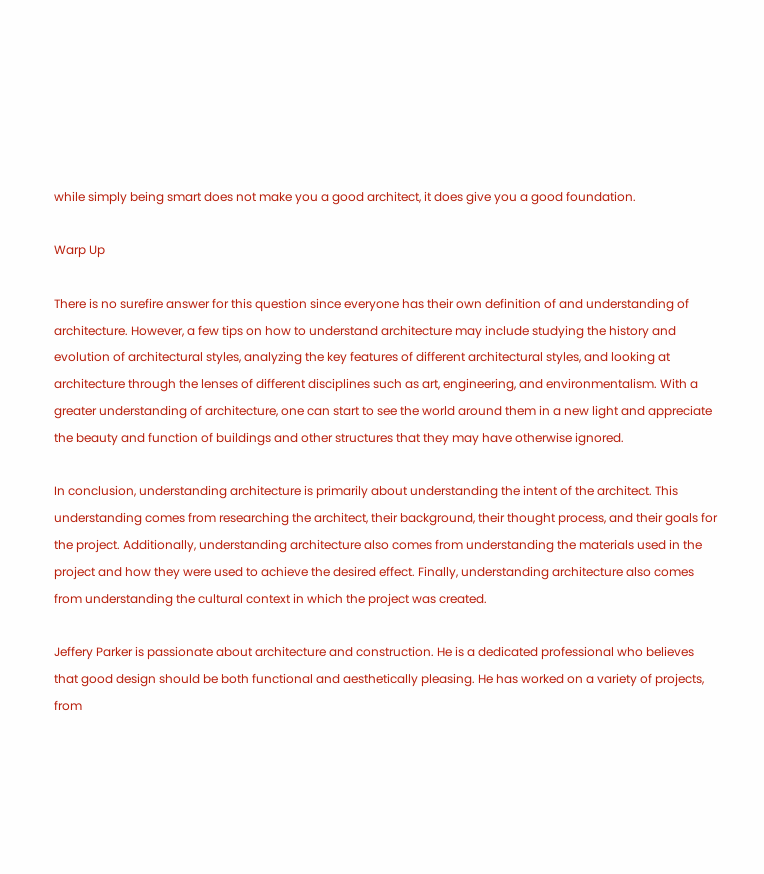while simply being smart does not make you a good architect, it does give you a good foundation.

Warp Up

There is no surefire answer for this question since everyone has their own definition of and understanding of architecture. However, a few tips on how to understand architecture may include studying the history and evolution of architectural styles, analyzing the key features of different architectural styles, and looking at architecture through the lenses of different disciplines such as art, engineering, and environmentalism. With a greater understanding of architecture, one can start to see the world around them in a new light and appreciate the beauty and function of buildings and other structures that they may have otherwise ignored.

In conclusion, understanding architecture is primarily about understanding the intent of the architect. This understanding comes from researching the architect, their background, their thought process, and their goals for the project. Additionally, understanding architecture also comes from understanding the materials used in the project and how they were used to achieve the desired effect. Finally, understanding architecture also comes from understanding the cultural context in which the project was created.

Jeffery Parker is passionate about architecture and construction. He is a dedicated professional who believes that good design should be both functional and aesthetically pleasing. He has worked on a variety of projects, from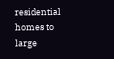residential homes to large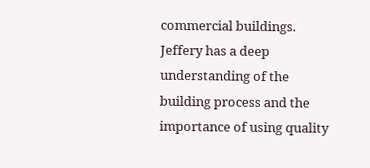commercial buildings. Jeffery has a deep understanding of the building process and the importance of using quality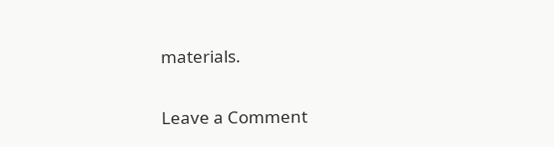materials.

Leave a Comment